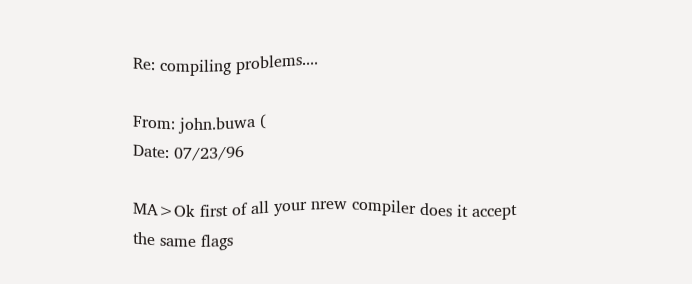Re: compiling problems....

From: john.buwa (
Date: 07/23/96

MA>Ok first of all your nrew compiler does it accept the same flags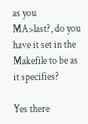as you
MA>last?, do you have it set in the Makefile to be as it specifies?

Yes there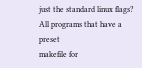just the standard linux flags? All programs that have a preset
makefile for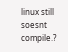linux still soesnt compile.?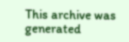This archive was generated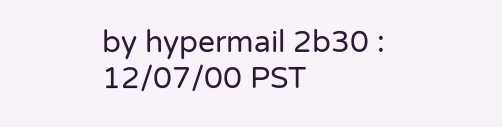by hypermail 2b30 : 12/07/00 PST